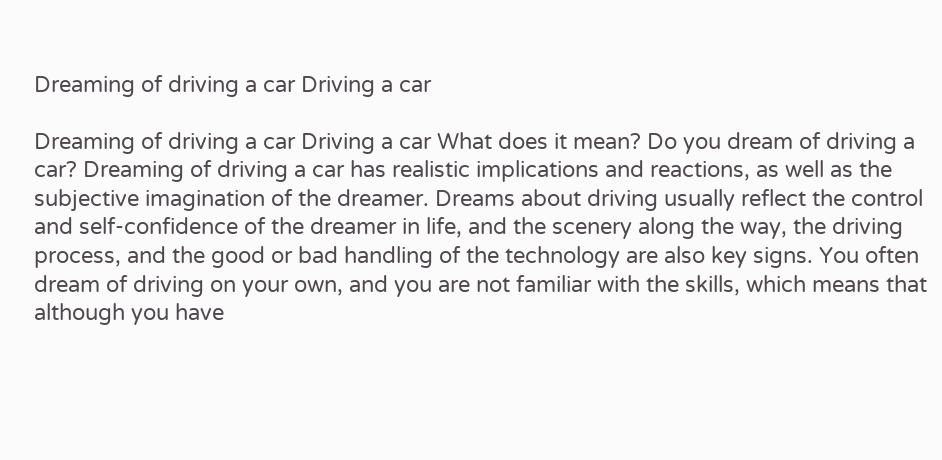Dreaming of driving a car Driving a car

Dreaming of driving a car Driving a car What does it mean? Do you dream of driving a car? Dreaming of driving a car has realistic implications and reactions, as well as the subjective imagination of the dreamer. Dreams about driving usually reflect the control and self-confidence of the dreamer in life, and the scenery along the way, the driving process, and the good or bad handling of the technology are also key signs. You often dream of driving on your own, and you are not familiar with the skills, which means that although you have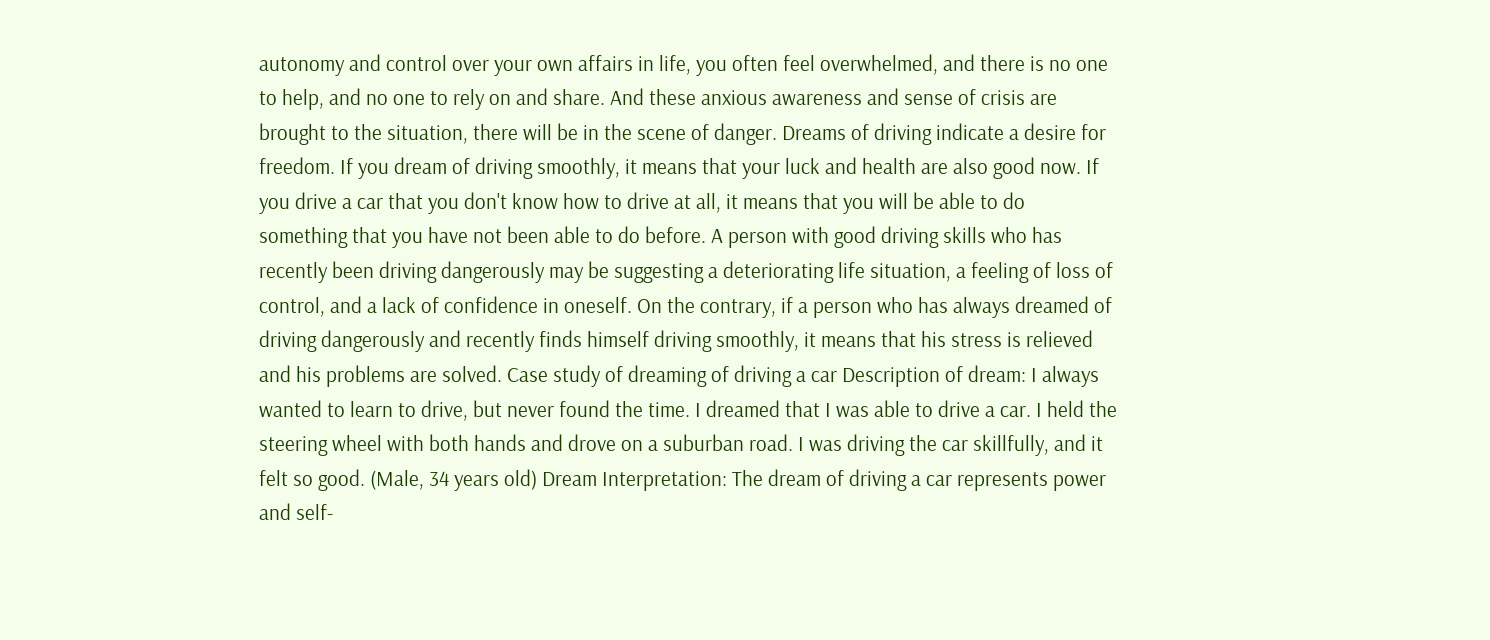autonomy and control over your own affairs in life, you often feel overwhelmed, and there is no one to help, and no one to rely on and share. And these anxious awareness and sense of crisis are brought to the situation, there will be in the scene of danger. Dreams of driving indicate a desire for freedom. If you dream of driving smoothly, it means that your luck and health are also good now. If you drive a car that you don't know how to drive at all, it means that you will be able to do something that you have not been able to do before. A person with good driving skills who has recently been driving dangerously may be suggesting a deteriorating life situation, a feeling of loss of control, and a lack of confidence in oneself. On the contrary, if a person who has always dreamed of driving dangerously and recently finds himself driving smoothly, it means that his stress is relieved and his problems are solved. Case study of dreaming of driving a car Description of dream: I always wanted to learn to drive, but never found the time. I dreamed that I was able to drive a car. I held the steering wheel with both hands and drove on a suburban road. I was driving the car skillfully, and it felt so good. (Male, 34 years old) Dream Interpretation: The dream of driving a car represents power and self-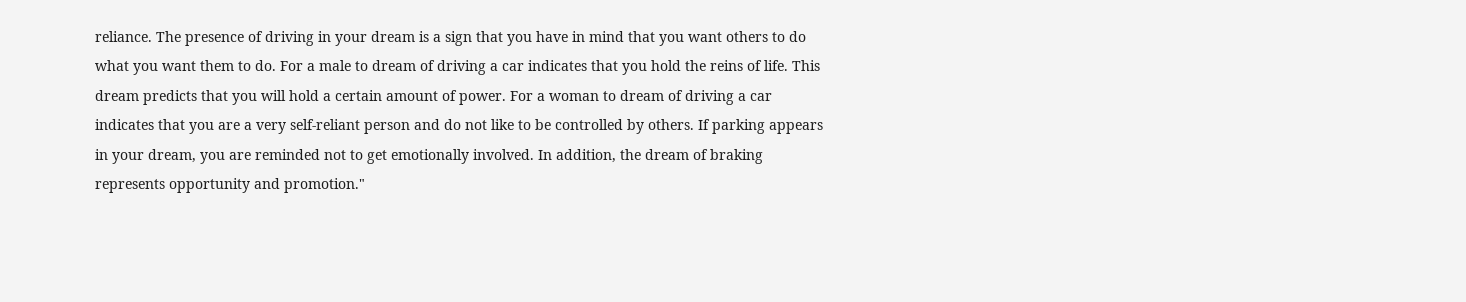reliance. The presence of driving in your dream is a sign that you have in mind that you want others to do what you want them to do. For a male to dream of driving a car indicates that you hold the reins of life. This dream predicts that you will hold a certain amount of power. For a woman to dream of driving a car indicates that you are a very self-reliant person and do not like to be controlled by others. If parking appears in your dream, you are reminded not to get emotionally involved. In addition, the dream of braking represents opportunity and promotion."